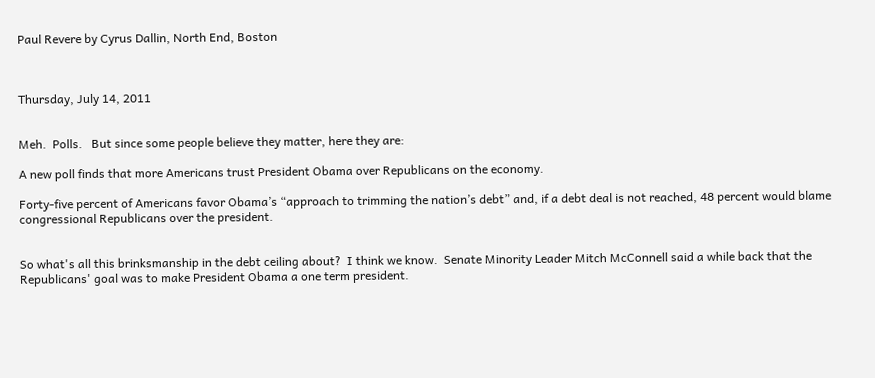Paul Revere by Cyrus Dallin, North End, Boston



Thursday, July 14, 2011


Meh.  Polls.   But since some people believe they matter, here they are:

A new poll finds that more Americans trust President Obama over Republicans on the economy.

Forty-five percent of Americans favor Obama’s “approach to trimming the nation’s debt” and, if a debt deal is not reached, 48 percent would blame congressional Republicans over the president.


So what's all this brinksmanship in the debt ceiling about?  I think we know.  Senate Minority Leader Mitch McConnell said a while back that the Republicans' goal was to make President Obama a one term president.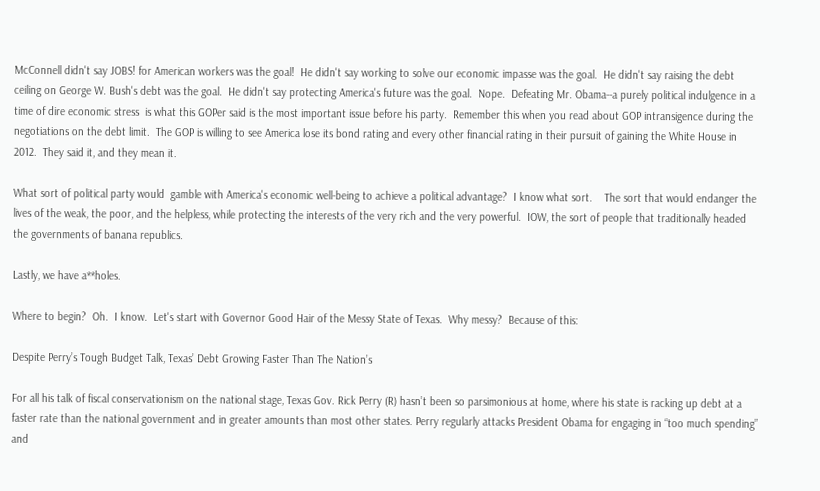McConnell didn't say JOBS! for American workers was the goal!  He didn't say working to solve our economic impasse was the goal.  He didn't say raising the debt ceiling on George W. Bush's debt was the goal.  He didn't say protecting America's future was the goal.  Nope.  Defeating Mr. Obama--a purely political indulgence in a time of dire economic stress  is what this GOPer said is the most important issue before his party.  Remember this when you read about GOP intransigence during the negotiations on the debt limit.  The GOP is willing to see America lose its bond rating and every other financial rating in their pursuit of gaining the White House in 2012.  They said it, and they mean it.

What sort of political party would  gamble with America's economic well-being to achieve a political advantage?  I know what sort.    The sort that would endanger the lives of the weak, the poor, and the helpless, while protecting the interests of the very rich and the very powerful.  IOW, the sort of people that traditionally headed the governments of banana republics.

Lastly, we have a**holes.

Where to begin?  Oh.  I know.  Let's start with Governor Good Hair of the Messy State of Texas.  Why messy?  Because of this:

Despite Perry’s Tough Budget Talk, Texas’ Debt Growing Faster Than The Nation’s

For all his talk of fiscal conservationism on the national stage, Texas Gov. Rick Perry (R) hasn’t been so parsimonious at home, where his state is racking up debt at a faster rate than the national government and in greater amounts than most other states. Perry regularly attacks President Obama for engaging in “too much spending” and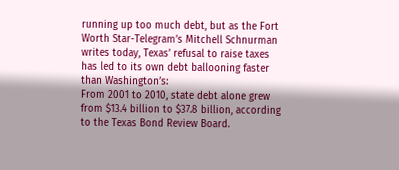running up too much debt, but as the Fort Worth Star-Telegram’s Mitchell Schnurman writes today, Texas’ refusal to raise taxes has led to its own debt ballooning faster than Washington’s:
From 2001 to 2010, state debt alone grew from $13.4 billion to $37.8 billion, according to the Texas Bond Review Board.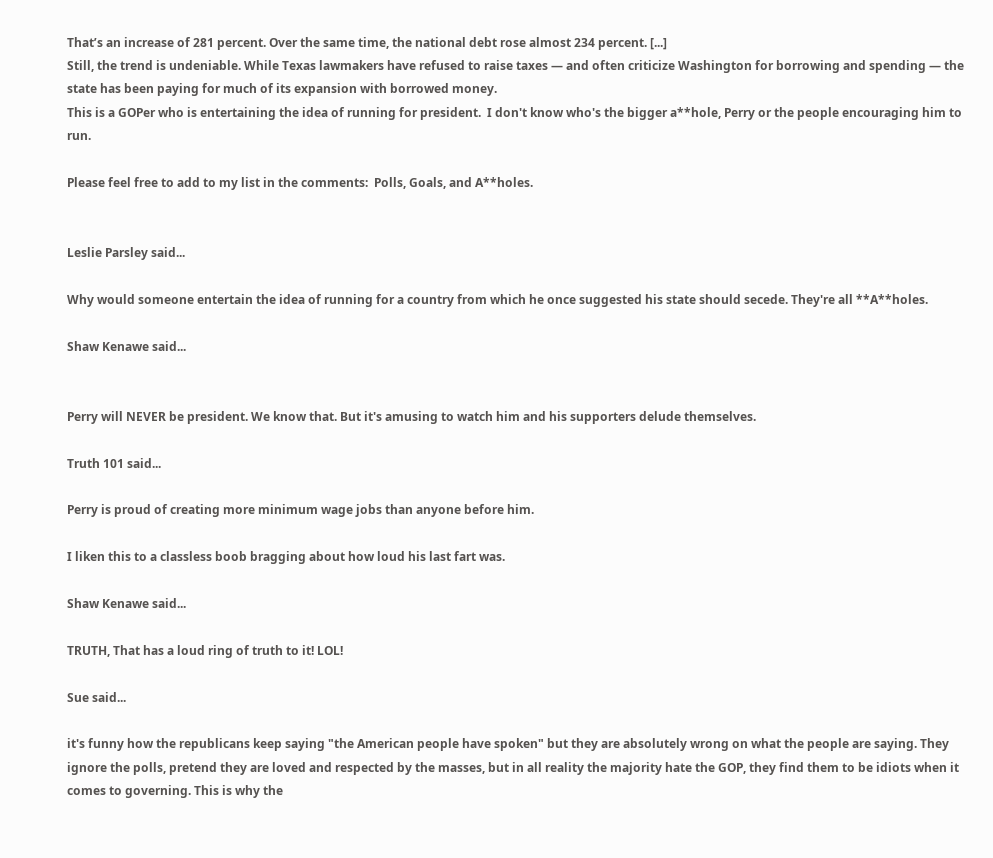That’s an increase of 281 percent. Over the same time, the national debt rose almost 234 percent. [...]
Still, the trend is undeniable. While Texas lawmakers have refused to raise taxes — and often criticize Washington for borrowing and spending — the state has been paying for much of its expansion with borrowed money.
This is a GOPer who is entertaining the idea of running for president.  I don't know who's the bigger a**hole, Perry or the people encouraging him to run.

Please feel free to add to my list in the comments:  Polls, Goals, and A**holes.


Leslie Parsley said...

Why would someone entertain the idea of running for a country from which he once suggested his state should secede. They're all **A**holes.

Shaw Kenawe said...


Perry will NEVER be president. We know that. But it's amusing to watch him and his supporters delude themselves.

Truth 101 said...

Perry is proud of creating more minimum wage jobs than anyone before him.

I liken this to a classless boob bragging about how loud his last fart was.

Shaw Kenawe said...

TRUTH, That has a loud ring of truth to it! LOL!

Sue said...

it's funny how the republicans keep saying "the American people have spoken" but they are absolutely wrong on what the people are saying. They ignore the polls, pretend they are loved and respected by the masses, but in all reality the majority hate the GOP, they find them to be idiots when it comes to governing. This is why the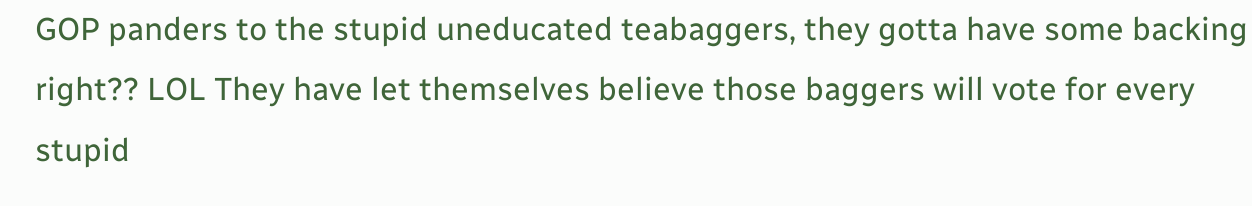GOP panders to the stupid uneducated teabaggers, they gotta have some backing right?? LOL They have let themselves believe those baggers will vote for every stupid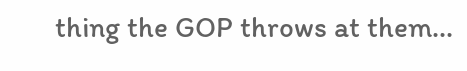thing the GOP throws at them...